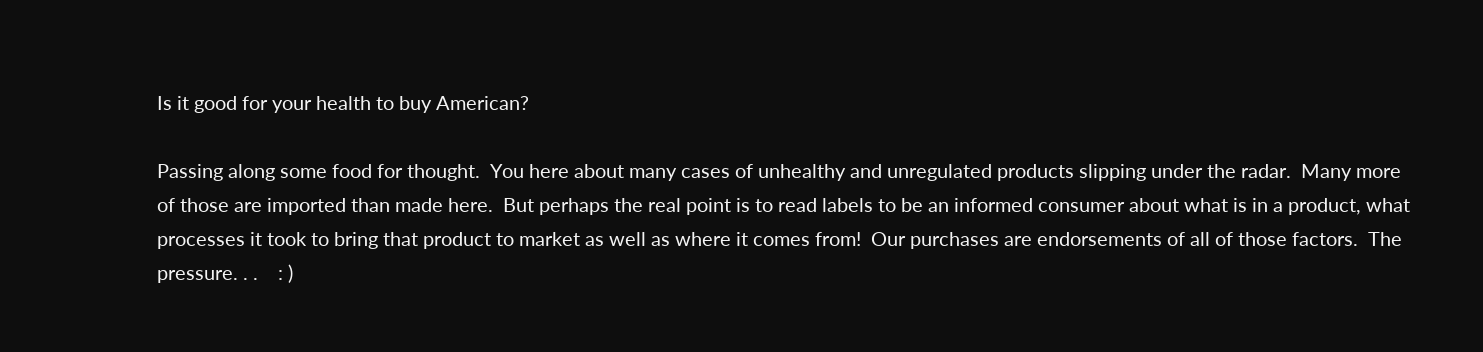Is it good for your health to buy American?

Passing along some food for thought.  You here about many cases of unhealthy and unregulated products slipping under the radar.  Many more of those are imported than made here.  But perhaps the real point is to read labels to be an informed consumer about what is in a product, what processes it took to bring that product to market as well as where it comes from!  Our purchases are endorsements of all of those factors.  The pressure. . .    : )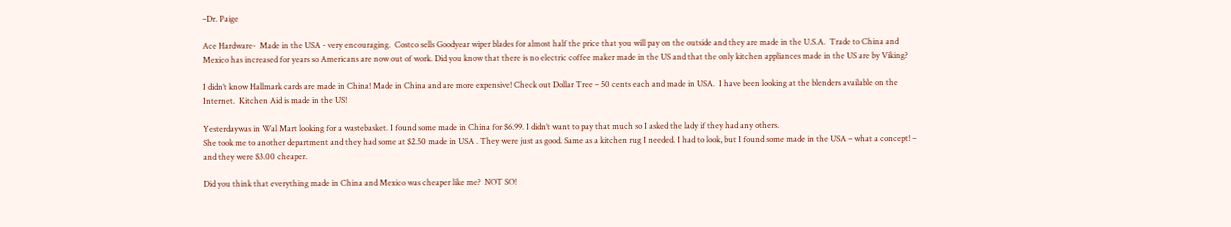–Dr. Paige

Ace Hardware-  Made in the USA - very encouraging.  Costco sells Goodyear wiper blades for almost half the price that you will pay on the outside and they are made in the U.S.A.  Trade to China and Mexico has increased for years so Americans are now out of work. Did you know that there is no electric coffee maker made in the US and that the only kitchen appliances made in the US are by Viking?

I didn’t know Hallmark cards are made in China! Made in China and are more expensive! Check out Dollar Tree – 50 cents each and made in USA.  I have been looking at the blenders available on the Internet.  Kitchen Aid is made in the US!

Yesterdaywas in Wal Mart looking for a wastebasket. I found some made in China for $6.99. I didn’t want to pay that much so I asked the lady if they had any others.
She took me to another department and they had some at $2.50 made in USA . They were just as good. Same as a kitchen rug I needed. I had to look, but I found some made in the USA – what a concept! – and they were $3.00 cheaper.

Did you think that everything made in China and Mexico was cheaper like me?  NOT SO!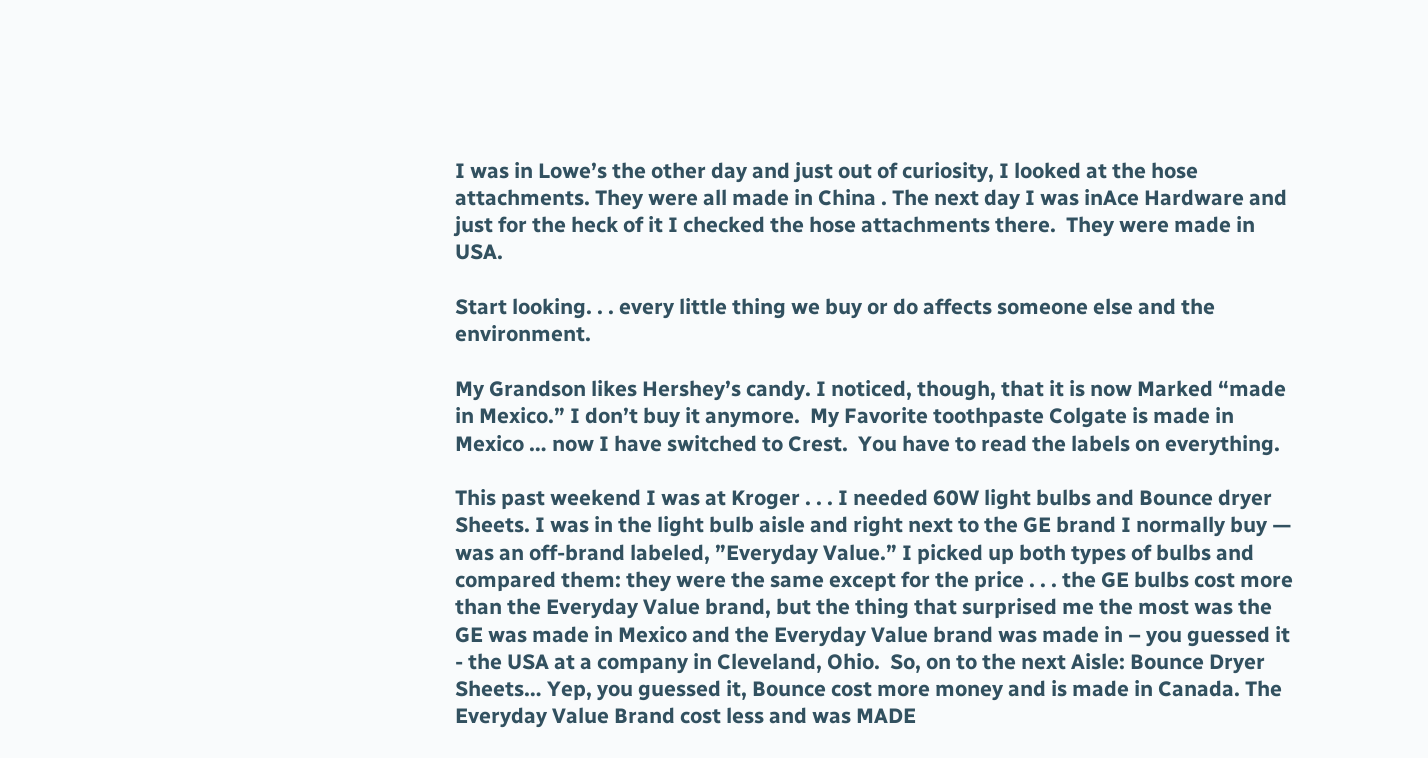I was in Lowe’s the other day and just out of curiosity, I looked at the hose attachments. They were all made in China . The next day I was inAce Hardware and just for the heck of it I checked the hose attachments there.  They were made in USA.

Start looking. . . every little thing we buy or do affects someone else and the environment.

My Grandson likes Hershey’s candy. I noticed, though, that it is now Marked “made in Mexico.” I don’t buy it anymore.  My Favorite toothpaste Colgate is made in Mexico … now I have switched to Crest.  You have to read the labels on everything.

This past weekend I was at Kroger . . . I needed 60W light bulbs and Bounce dryer   Sheets. I was in the light bulb aisle and right next to the GE brand I normally buy — was an off-brand labeled, ”Everyday Value.” I picked up both types of bulbs and compared them: they were the same except for the price . . . the GE bulbs cost more than the Everyday Value brand, but the thing that surprised me the most was the GE was made in Mexico and the Everyday Value brand was made in – you guessed it - the USA at a company in Cleveland, Ohio.  So, on to the next Aisle: Bounce Dryer Sheets… Yep, you guessed it, Bounce cost more money and is made in Canada. The Everyday Value Brand cost less and was MADE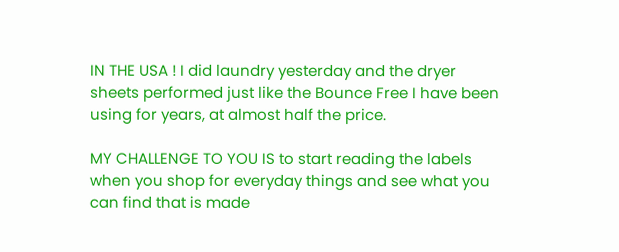IN THE USA ! I did laundry yesterday and the dryer sheets performed just like the Bounce Free I have been using for years, at almost half the price.

MY CHALLENGE TO YOU IS to start reading the labels when you shop for everyday things and see what you can find that is made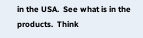in the USA.  See what is in the products.  Think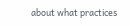about what practices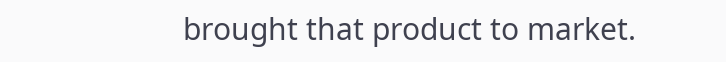brought that product to market.